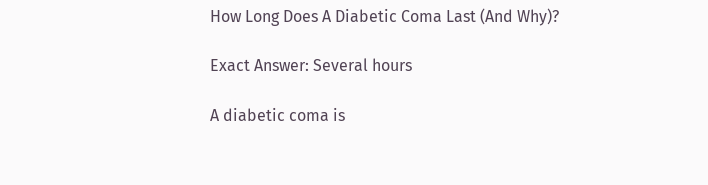How Long Does A Diabetic Coma Last (And Why)?

Exact Answer: Several hours

A diabetic coma is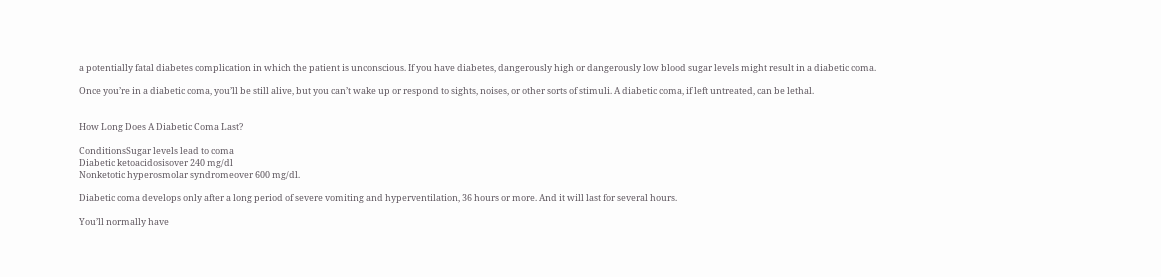a potentially fatal diabetes complication in which the patient is unconscious. If you have diabetes, dangerously high or dangerously low blood sugar levels might result in a diabetic coma.

Once you’re in a diabetic coma, you’ll be still alive, but you can’t wake up or respond to sights, noises, or other sorts of stimuli. A diabetic coma, if left untreated, can be lethal.


How Long Does A Diabetic Coma Last?

ConditionsSugar levels lead to coma
Diabetic ketoacidosisover 240 mg/dl
Nonketotic hyperosmolar syndromeover 600 mg/dl.

Diabetic coma develops only after a long period of severe vomiting and hyperventilation, 36 hours or more. And it will last for several hours.

You’ll normally have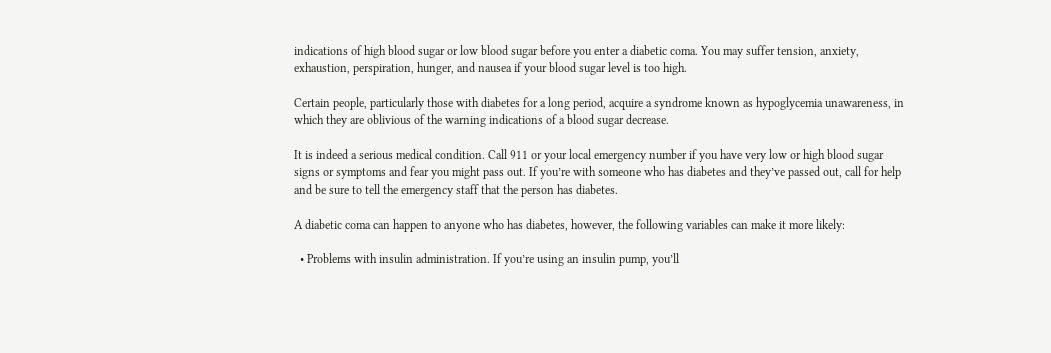indications of high blood sugar or low blood sugar before you enter a diabetic coma. You may suffer tension, anxiety, exhaustion, perspiration, hunger, and nausea if your blood sugar level is too high.

Certain people, particularly those with diabetes for a long period, acquire a syndrome known as hypoglycemia unawareness, in which they are oblivious of the warning indications of a blood sugar decrease.

It is indeed a serious medical condition. Call 911 or your local emergency number if you have very low or high blood sugar signs or symptoms and fear you might pass out. If you’re with someone who has diabetes and they’ve passed out, call for help and be sure to tell the emergency staff that the person has diabetes.

A diabetic coma can happen to anyone who has diabetes, however, the following variables can make it more likely:

  • Problems with insulin administration. If you’re using an insulin pump, you’ll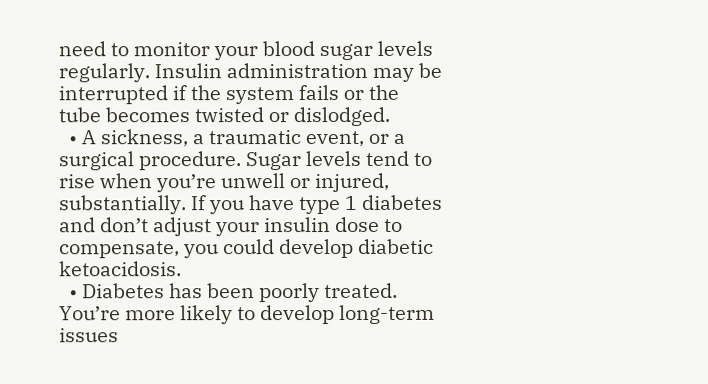need to monitor your blood sugar levels regularly. Insulin administration may be interrupted if the system fails or the tube becomes twisted or dislodged.
  • A sickness, a traumatic event, or a surgical procedure. Sugar levels tend to rise when you’re unwell or injured, substantially. If you have type 1 diabetes and don’t adjust your insulin dose to compensate, you could develop diabetic ketoacidosis.
  • Diabetes has been poorly treated. You’re more likely to develop long-term issues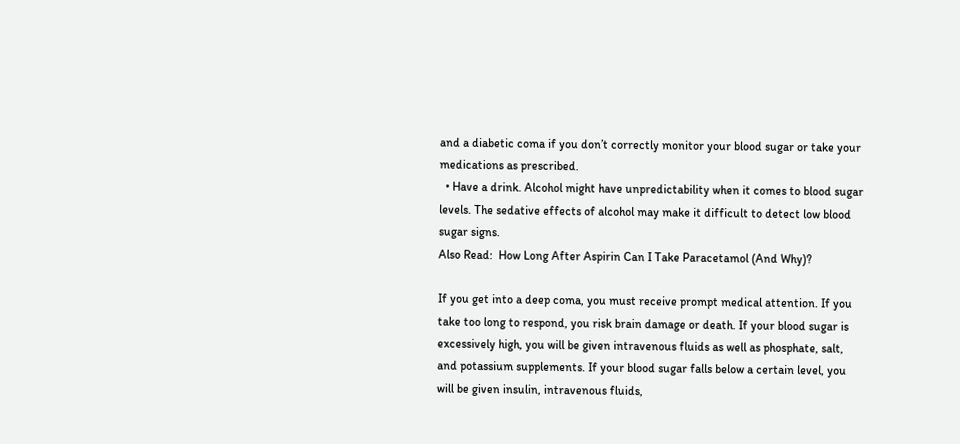and a diabetic coma if you don’t correctly monitor your blood sugar or take your medications as prescribed.
  • Have a drink. Alcohol might have unpredictability when it comes to blood sugar levels. The sedative effects of alcohol may make it difficult to detect low blood sugar signs.
Also Read:  How Long After Aspirin Can I Take Paracetamol (And Why)?

If you get into a deep coma, you must receive prompt medical attention. If you take too long to respond, you risk brain damage or death. If your blood sugar is excessively high, you will be given intravenous fluids as well as phosphate, salt, and potassium supplements. If your blood sugar falls below a certain level, you will be given insulin, intravenous fluids,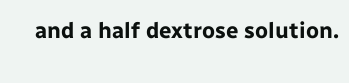and a half dextrose solution.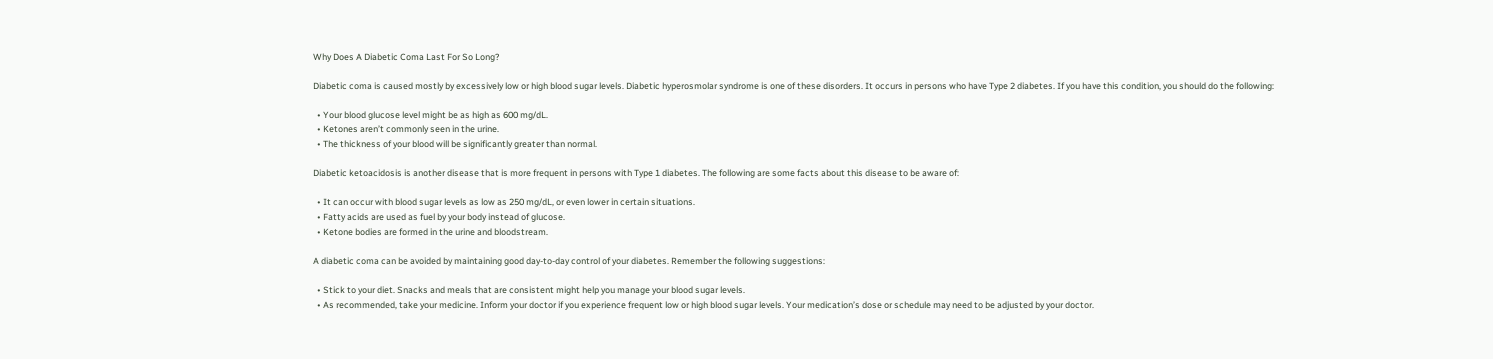Why Does A Diabetic Coma Last For So Long?

Diabetic coma is caused mostly by excessively low or high blood sugar levels. Diabetic hyperosmolar syndrome is one of these disorders. It occurs in persons who have Type 2 diabetes. If you have this condition, you should do the following:

  • Your blood glucose level might be as high as 600 mg/dL.
  • Ketones aren’t commonly seen in the urine.
  • The thickness of your blood will be significantly greater than normal.

Diabetic ketoacidosis is another disease that is more frequent in persons with Type 1 diabetes. The following are some facts about this disease to be aware of:

  • It can occur with blood sugar levels as low as 250 mg/dL, or even lower in certain situations.
  • Fatty acids are used as fuel by your body instead of glucose.
  • Ketone bodies are formed in the urine and bloodstream.

A diabetic coma can be avoided by maintaining good day-to-day control of your diabetes. Remember the following suggestions:

  • Stick to your diet. Snacks and meals that are consistent might help you manage your blood sugar levels.
  • As recommended, take your medicine. Inform your doctor if you experience frequent low or high blood sugar levels. Your medication’s dose or schedule may need to be adjusted by your doctor.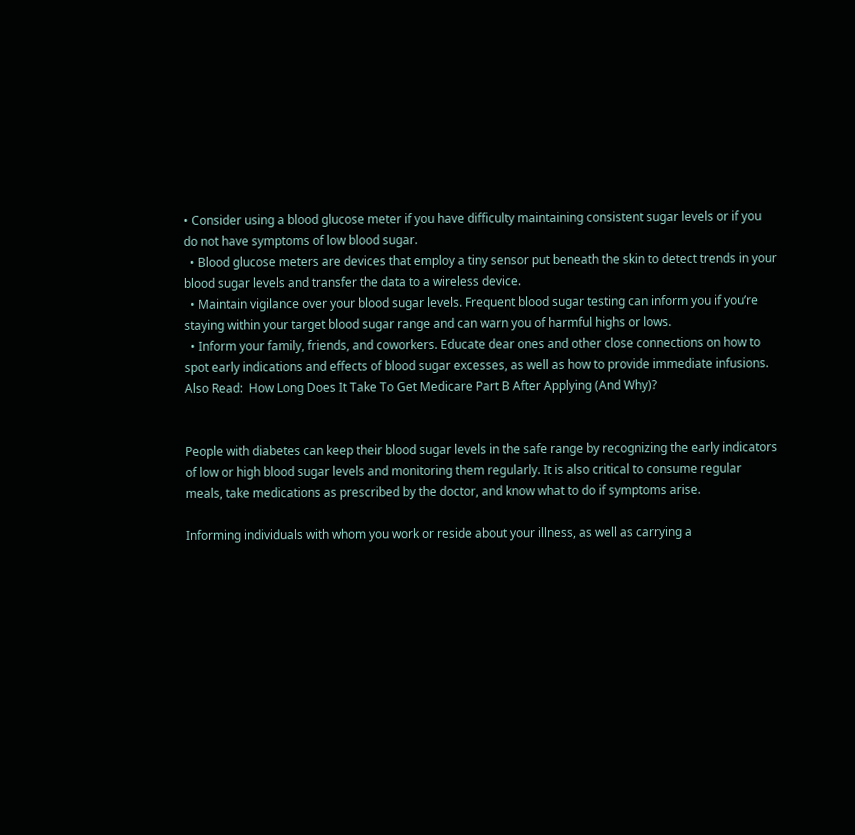• Consider using a blood glucose meter if you have difficulty maintaining consistent sugar levels or if you do not have symptoms of low blood sugar.
  • Blood glucose meters are devices that employ a tiny sensor put beneath the skin to detect trends in your blood sugar levels and transfer the data to a wireless device.
  • Maintain vigilance over your blood sugar levels. Frequent blood sugar testing can inform you if you’re staying within your target blood sugar range and can warn you of harmful highs or lows.
  • Inform your family, friends, and coworkers. Educate dear ones and other close connections on how to spot early indications and effects of blood sugar excesses, as well as how to provide immediate infusions.
Also Read:  How Long Does It Take To Get Medicare Part B After Applying (And Why)?


People with diabetes can keep their blood sugar levels in the safe range by recognizing the early indicators of low or high blood sugar levels and monitoring them regularly. It is also critical to consume regular meals, take medications as prescribed by the doctor, and know what to do if symptoms arise.

Informing individuals with whom you work or reside about your illness, as well as carrying a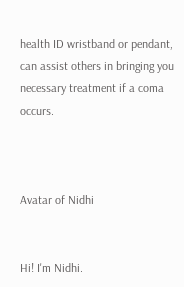health ID wristband or pendant, can assist others in bringing you necessary treatment if a coma occurs.



Avatar of Nidhi


Hi! I'm Nidhi.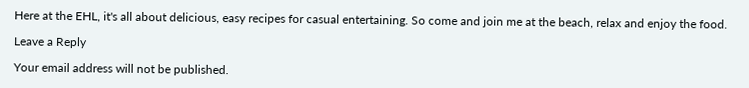Here at the EHL, it's all about delicious, easy recipes for casual entertaining. So come and join me at the beach, relax and enjoy the food.

Leave a Reply

Your email address will not be published.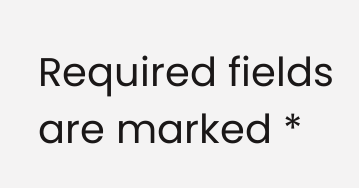Required fields are marked *